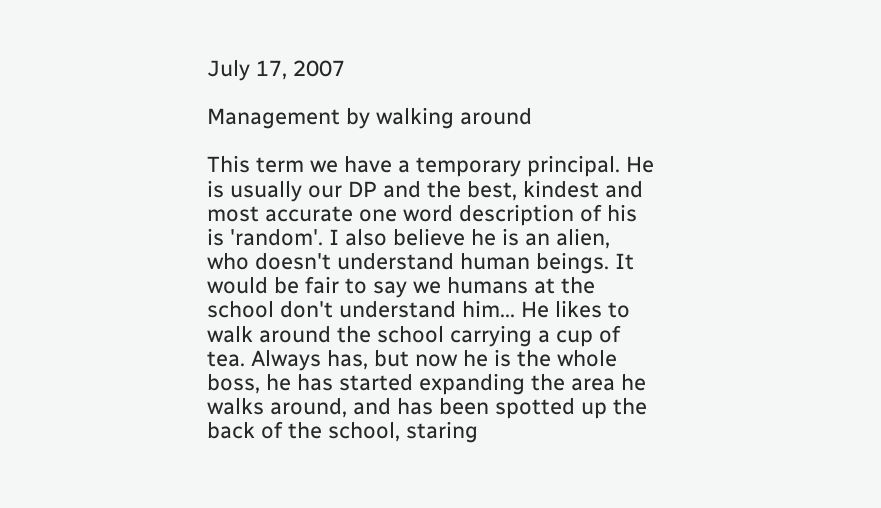July 17, 2007

Management by walking around

This term we have a temporary principal. He is usually our DP and the best, kindest and most accurate one word description of his is 'random'. I also believe he is an alien, who doesn't understand human beings. It would be fair to say we humans at the school don't understand him... He likes to walk around the school carrying a cup of tea. Always has, but now he is the whole boss, he has started expanding the area he walks around, and has been spotted up the back of the school, staring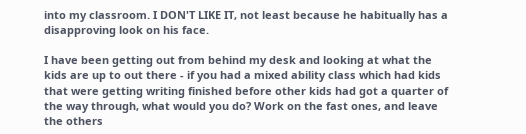into my classroom. I DON'T LIKE IT, not least because he habitually has a disapproving look on his face.

I have been getting out from behind my desk and looking at what the kids are up to out there - if you had a mixed ability class which had kids that were getting writing finished before other kids had got a quarter of the way through, what would you do? Work on the fast ones, and leave the others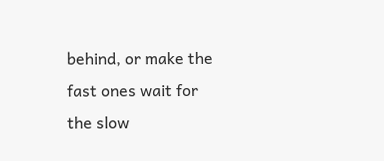behind, or make the fast ones wait for the slow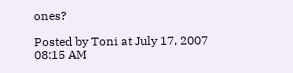ones?

Posted by Toni at July 17, 2007 08:15 AM